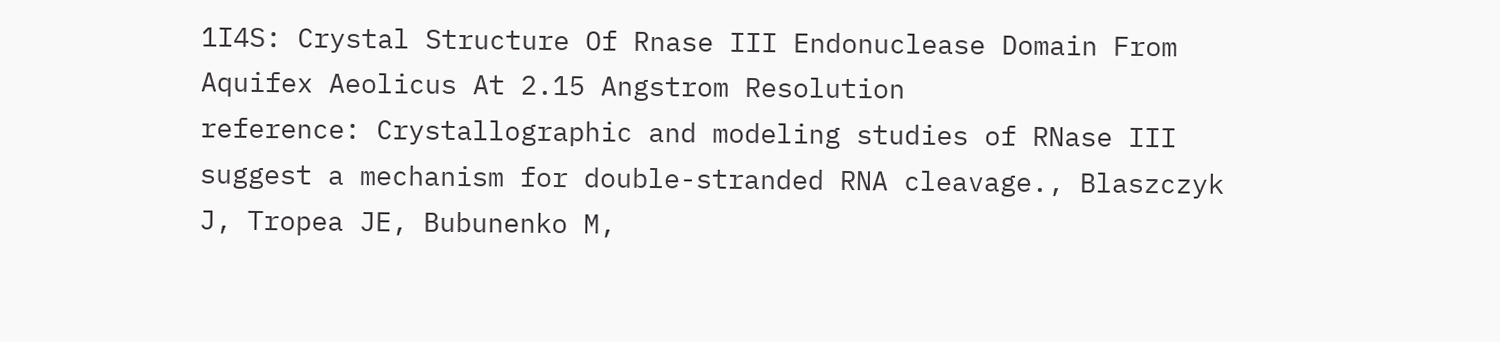1I4S: Crystal Structure Of Rnase III Endonuclease Domain From Aquifex Aeolicus At 2.15 Angstrom Resolution
reference: Crystallographic and modeling studies of RNase III suggest a mechanism for double-stranded RNA cleavage., Blaszczyk J, Tropea JE, Bubunenko M,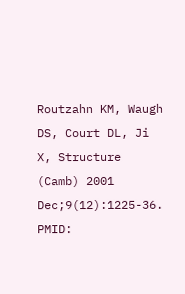Routzahn KM, Waugh DS, Court DL, Ji X, Structure (Camb) 2001 Dec;9(12):1225-36. PMID: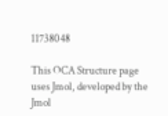11738048

This OCA Structure page
uses Jmol, developed by the Jmol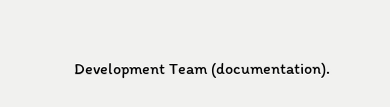Development Team (documentation).